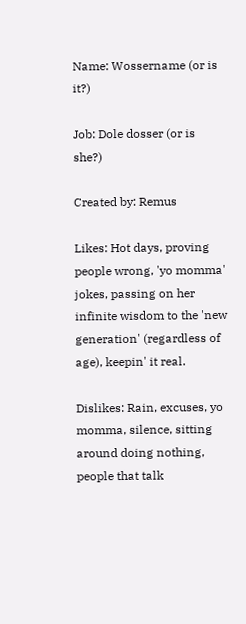Name: Wossername (or is it?)

Job: Dole dosser (or is she?)

Created by: Remus

Likes: Hot days, proving people wrong, 'yo momma' jokes, passing on her infinite wisdom to the 'new generation' (regardless of age), keepin' it real.

Dislikes: Rain, excuses, yo momma, silence, sitting around doing nothing, people that talk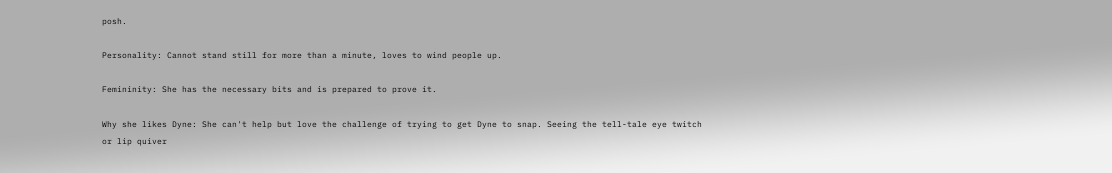posh.

Personality: Cannot stand still for more than a minute, loves to wind people up.

Femininity: She has the necessary bits and is prepared to prove it.

Why she likes Dyne: She can't help but love the challenge of trying to get Dyne to snap. Seeing the tell-tale eye twitch or lip quiver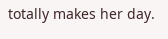totally makes her day.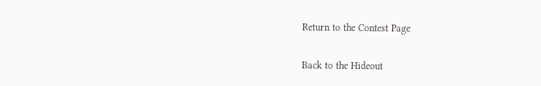Return to the Contest Page

Back to the Hideout